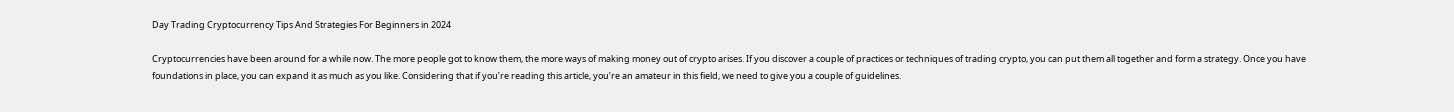Day Trading Cryptocurrency Tips And Strategies For Beginners in 2024

Cryptocurrencies have been around for a while now. The more people got to know them, the more ways of making money out of crypto arises. If you discover a couple of practices or techniques of trading crypto, you can put them all together and form a strategy. Once you have foundations in place, you can expand it as much as you like. Considering that if you’re reading this article, you’re an amateur in this field, we need to give you a couple of guidelines.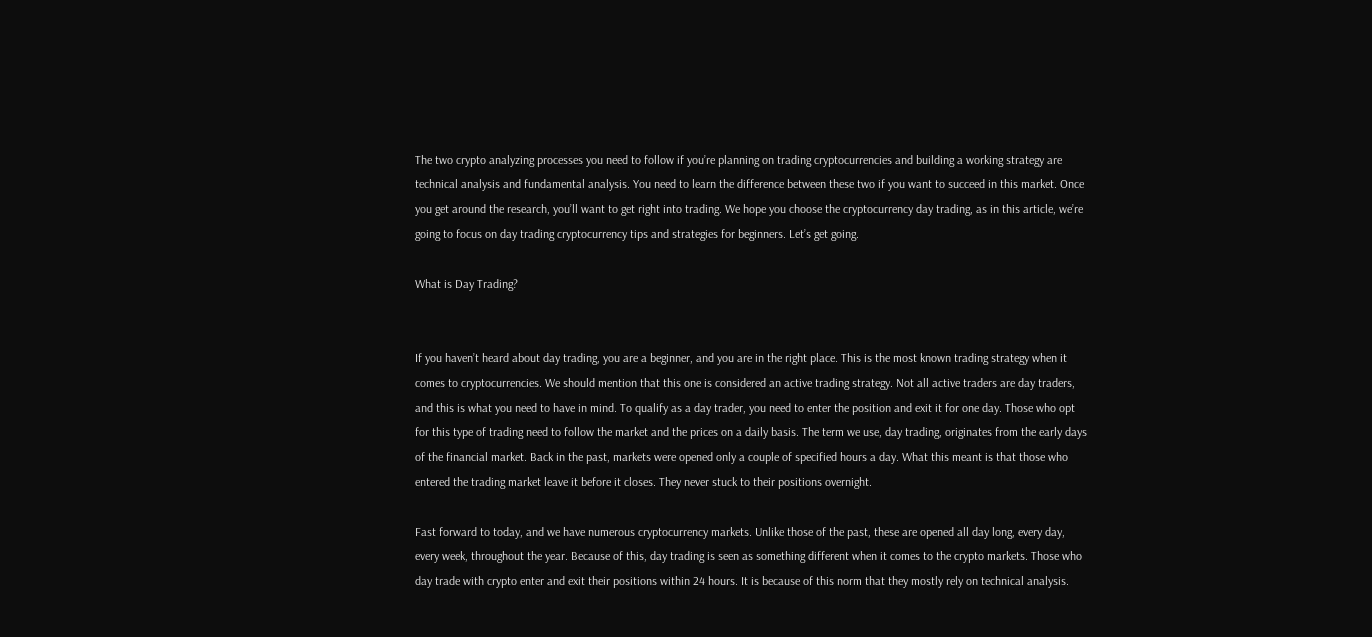The two crypto analyzing processes you need to follow if you’re planning on trading cryptocurrencies and building a working strategy are technical analysis and fundamental analysis. You need to learn the difference between these two if you want to succeed in this market. Once you get around the research, you’ll want to get right into trading. We hope you choose the cryptocurrency day trading, as in this article, we’re going to focus on day trading cryptocurrency tips and strategies for beginners. Let’s get going.

What is Day Trading?


If you haven’t heard about day trading, you are a beginner, and you are in the right place. This is the most known trading strategy when it comes to cryptocurrencies. We should mention that this one is considered an active trading strategy. Not all active traders are day traders, and this is what you need to have in mind. To qualify as a day trader, you need to enter the position and exit it for one day. Those who opt for this type of trading need to follow the market and the prices on a daily basis. The term we use, day trading, originates from the early days of the financial market. Back in the past, markets were opened only a couple of specified hours a day. What this meant is that those who entered the trading market leave it before it closes. They never stuck to their positions overnight.

Fast forward to today, and we have numerous cryptocurrency markets. Unlike those of the past, these are opened all day long, every day, every week, throughout the year. Because of this, day trading is seen as something different when it comes to the crypto markets. Those who day trade with crypto enter and exit their positions within 24 hours. It is because of this norm that they mostly rely on technical analysis.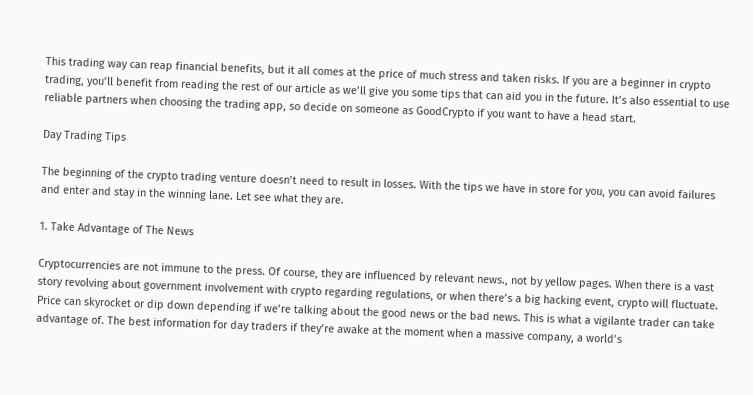This trading way can reap financial benefits, but it all comes at the price of much stress and taken risks. If you are a beginner in crypto trading, you’ll benefit from reading the rest of our article as we’ll give you some tips that can aid you in the future. It’s also essential to use reliable partners when choosing the trading app, so decide on someone as GoodCrypto if you want to have a head start.

Day Trading Tips

The beginning of the crypto trading venture doesn’t need to result in losses. With the tips we have in store for you, you can avoid failures and enter and stay in the winning lane. Let see what they are.

1. Take Advantage of The News

Cryptocurrencies are not immune to the press. Of course, they are influenced by relevant news., not by yellow pages. When there is a vast story revolving about government involvement with crypto regarding regulations, or when there’s a big hacking event, crypto will fluctuate. Price can skyrocket or dip down depending if we’re talking about the good news or the bad news. This is what a vigilante trader can take advantage of. The best information for day traders if they’re awake at the moment when a massive company, a world’s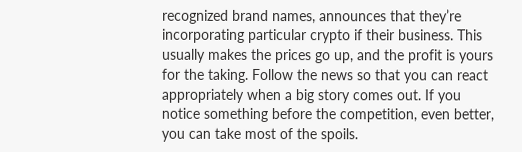recognized brand names, announces that they’re incorporating particular crypto if their business. This usually makes the prices go up, and the profit is yours for the taking. Follow the news so that you can react appropriately when a big story comes out. If you notice something before the competition, even better, you can take most of the spoils.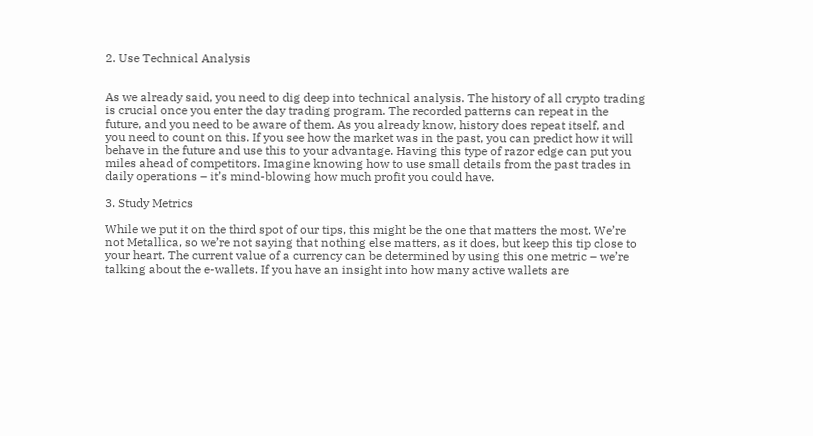2. Use Technical Analysis


As we already said, you need to dig deep into technical analysis. The history of all crypto trading is crucial once you enter the day trading program. The recorded patterns can repeat in the future, and you need to be aware of them. As you already know, history does repeat itself, and you need to count on this. If you see how the market was in the past, you can predict how it will behave in the future and use this to your advantage. Having this type of razor edge can put you miles ahead of competitors. Imagine knowing how to use small details from the past trades in daily operations – it’s mind-blowing how much profit you could have.

3. Study Metrics

While we put it on the third spot of our tips, this might be the one that matters the most. We’re not Metallica, so we’re not saying that nothing else matters, as it does, but keep this tip close to your heart. The current value of a currency can be determined by using this one metric – we’re talking about the e-wallets. If you have an insight into how many active wallets are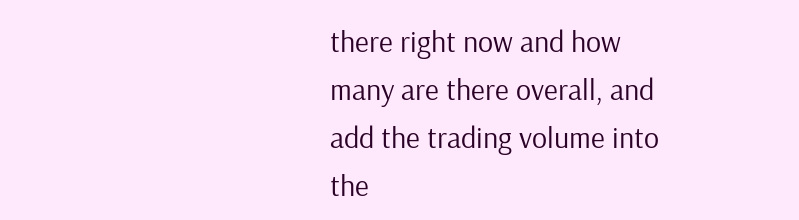there right now and how many are there overall, and add the trading volume into the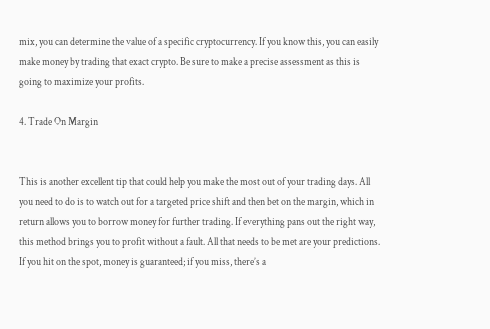mix, you can determine the value of a specific cryptocurrency. If you know this, you can easily make money by trading that exact crypto. Be sure to make a precise assessment as this is going to maximize your profits.

4. Trade On Margin


This is another excellent tip that could help you make the most out of your trading days. All you need to do is to watch out for a targeted price shift and then bet on the margin, which in return allows you to borrow money for further trading. If everything pans out the right way, this method brings you to profit without a fault. All that needs to be met are your predictions. If you hit on the spot, money is guaranteed; if you miss, there’s a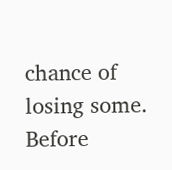chance of losing some. Before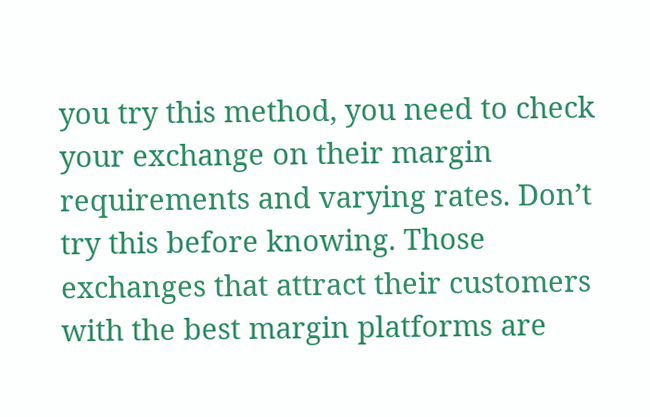you try this method, you need to check your exchange on their margin requirements and varying rates. Don’t try this before knowing. Those exchanges that attract their customers with the best margin platforms are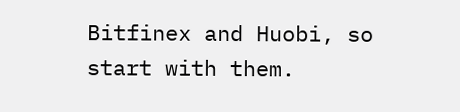Bitfinex and Huobi, so start with them.